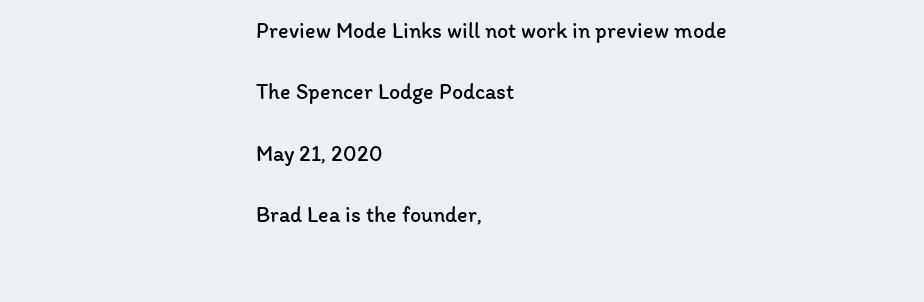Preview Mode Links will not work in preview mode

The Spencer Lodge Podcast

May 21, 2020

Brad Lea is the founder,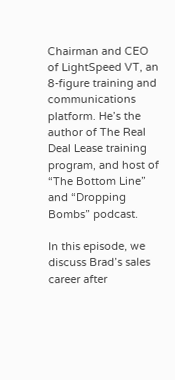Chairman and CEO of LightSpeed VT, an 8-figure training and communications platform. He’s the author of The Real Deal Lease training program, and host of “The Bottom Line” and “Dropping Bombs” podcast.

In this episode, we discuss Brad’s sales career after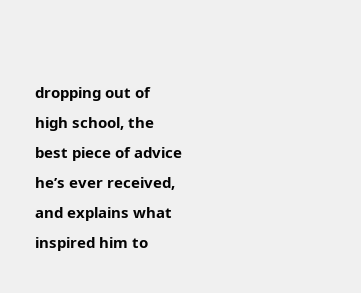dropping out of high school, the best piece of advice he’s ever received, and explains what inspired him to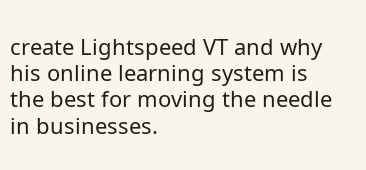create Lightspeed VT and why his online learning system is the best for moving the needle in businesses.